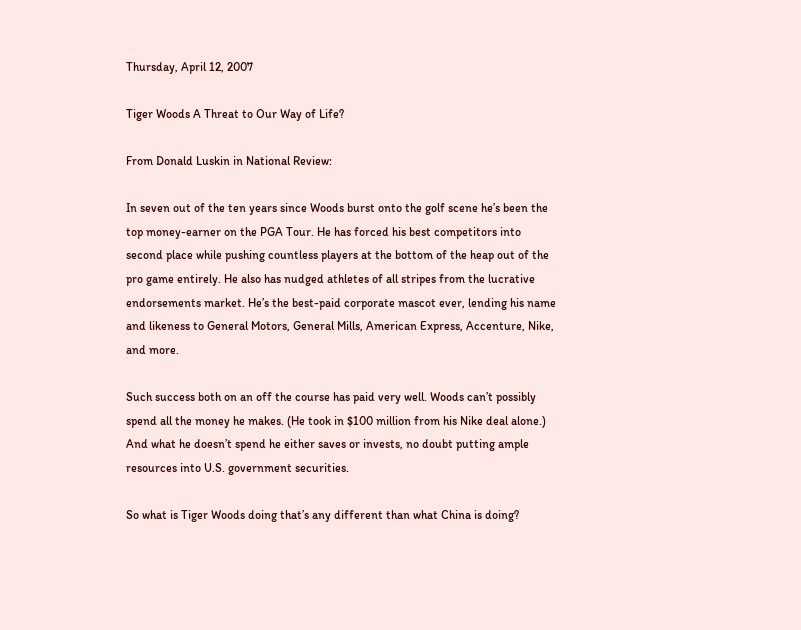Thursday, April 12, 2007

Tiger Woods A Threat to Our Way of Life?

From Donald Luskin in National Review:

In seven out of the ten years since Woods burst onto the golf scene he’s been the top money-earner on the PGA Tour. He has forced his best competitors into second place while pushing countless players at the bottom of the heap out of the pro game entirely. He also has nudged athletes of all stripes from the lucrative endorsements market. He’s the best-paid corporate mascot ever, lending his name and likeness to General Motors, General Mills, American Express, Accenture, Nike, and more.

Such success both on an off the course has paid very well. Woods can’t possibly spend all the money he makes. (He took in $100 million from his Nike deal alone.) And what he doesn’t spend he either saves or invests, no doubt putting ample resources into U.S. government securities.

So what is Tiger Woods doing that’s any different than what China is doing?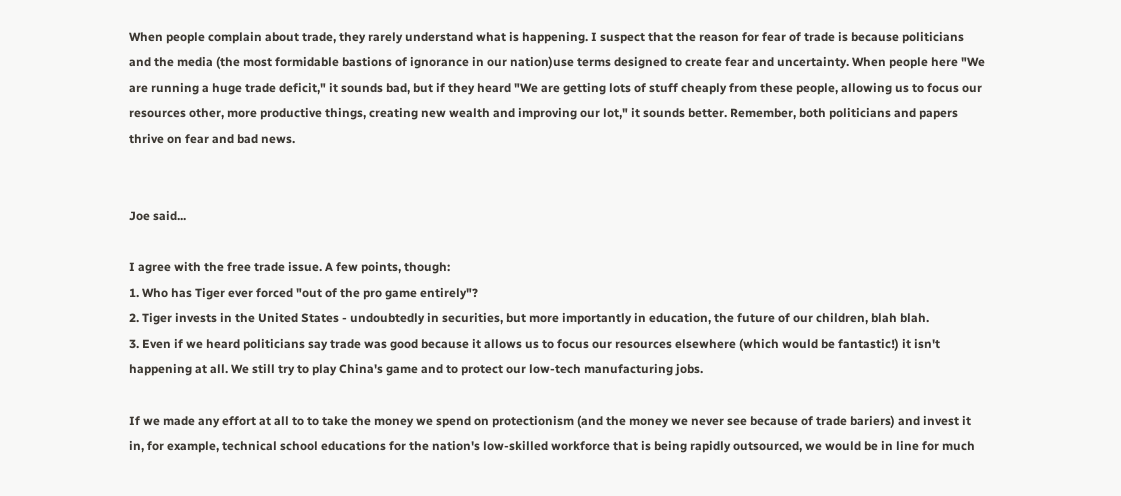When people complain about trade, they rarely understand what is happening. I suspect that the reason for fear of trade is because politicians and the media (the most formidable bastions of ignorance in our nation)use terms designed to create fear and uncertainty. When people here "We are running a huge trade deficit," it sounds bad, but if they heard "We are getting lots of stuff cheaply from these people, allowing us to focus our resources other, more productive things, creating new wealth and improving our lot," it sounds better. Remember, both politicians and papers thrive on fear and bad news.


Joe said...

I agree with the free trade issue. A few points, though:
1. Who has Tiger ever forced "out of the pro game entirely"?
2. Tiger invests in the United States - undoubtedly in securities, but more importantly in education, the future of our children, blah blah.
3. Even if we heard politicians say trade was good because it allows us to focus our resources elsewhere (which would be fantastic!) it isn't happening at all. We still try to play China's game and to protect our low-tech manufacturing jobs.

If we made any effort at all to to take the money we spend on protectionism (and the money we never see because of trade bariers) and invest it in, for example, technical school educations for the nation's low-skilled workforce that is being rapidly outsourced, we would be in line for much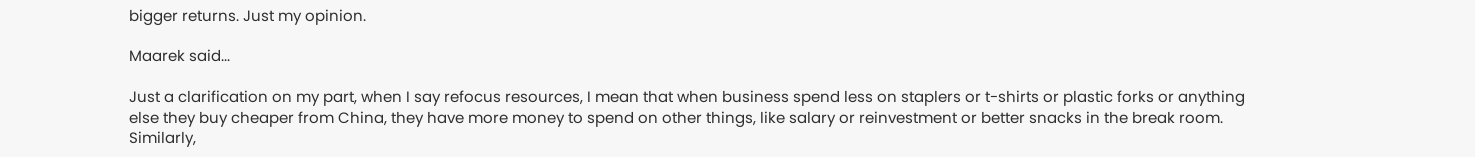bigger returns. Just my opinion.

Maarek said...

Just a clarification on my part, when I say refocus resources, I mean that when business spend less on staplers or t-shirts or plastic forks or anything else they buy cheaper from China, they have more money to spend on other things, like salary or reinvestment or better snacks in the break room. Similarly,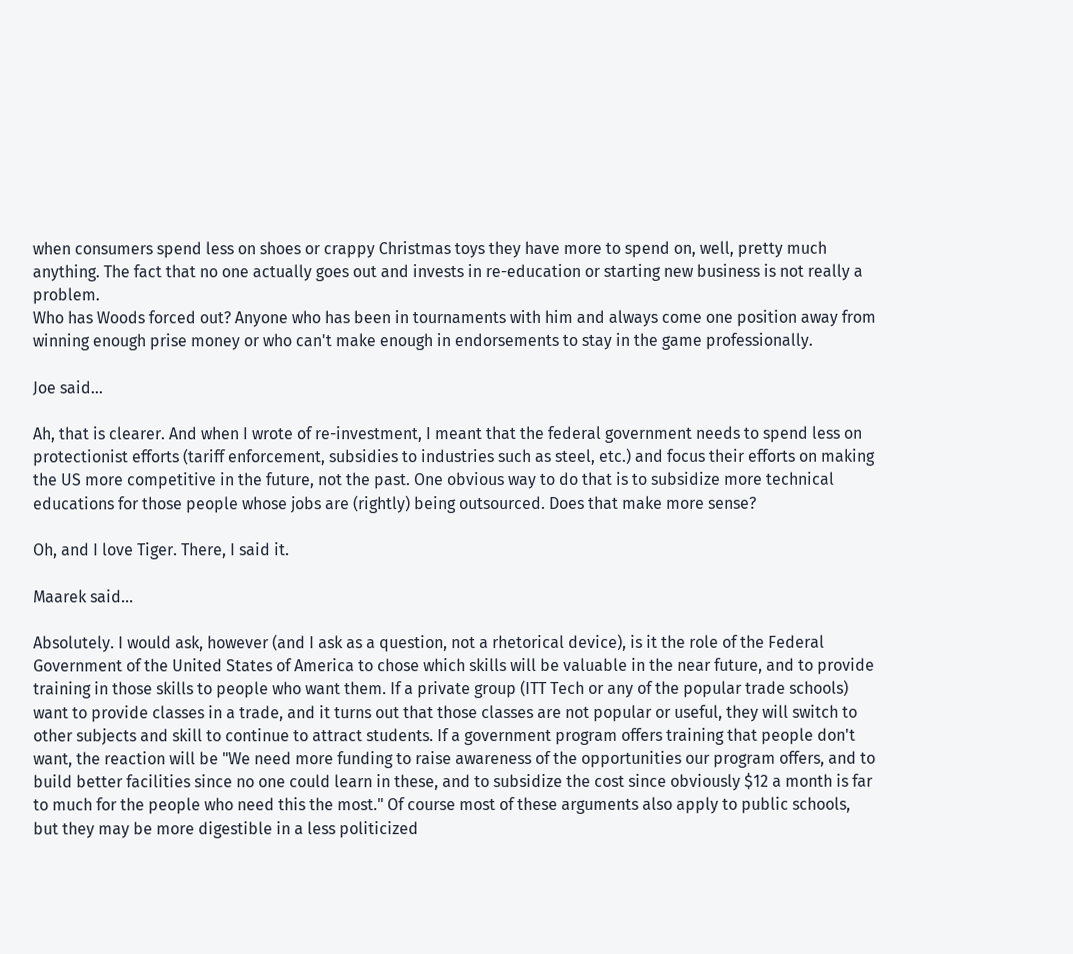when consumers spend less on shoes or crappy Christmas toys they have more to spend on, well, pretty much anything. The fact that no one actually goes out and invests in re-education or starting new business is not really a problem.
Who has Woods forced out? Anyone who has been in tournaments with him and always come one position away from winning enough prise money or who can't make enough in endorsements to stay in the game professionally.

Joe said...

Ah, that is clearer. And when I wrote of re-investment, I meant that the federal government needs to spend less on protectionist efforts (tariff enforcement, subsidies to industries such as steel, etc.) and focus their efforts on making the US more competitive in the future, not the past. One obvious way to do that is to subsidize more technical educations for those people whose jobs are (rightly) being outsourced. Does that make more sense?

Oh, and I love Tiger. There, I said it.

Maarek said...

Absolutely. I would ask, however (and I ask as a question, not a rhetorical device), is it the role of the Federal Government of the United States of America to chose which skills will be valuable in the near future, and to provide training in those skills to people who want them. If a private group (ITT Tech or any of the popular trade schools) want to provide classes in a trade, and it turns out that those classes are not popular or useful, they will switch to other subjects and skill to continue to attract students. If a government program offers training that people don't want, the reaction will be "We need more funding to raise awareness of the opportunities our program offers, and to build better facilities since no one could learn in these, and to subsidize the cost since obviously $12 a month is far to much for the people who need this the most." Of course most of these arguments also apply to public schools, but they may be more digestible in a less politicized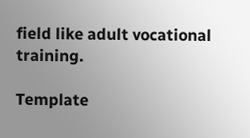field like adult vocational training.

Template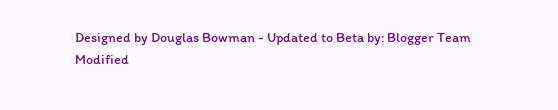Designed by Douglas Bowman - Updated to Beta by: Blogger Team
Modified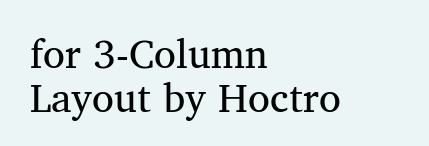for 3-Column Layout by Hoctro